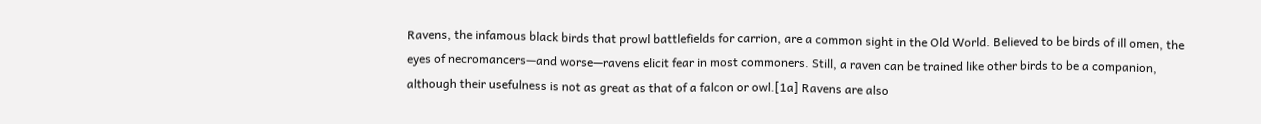Ravens, the infamous black birds that prowl battlefields for carrion, are a common sight in the Old World. Believed to be birds of ill omen, the eyes of necromancers—and worse—ravens elicit fear in most commoners. Still, a raven can be trained like other birds to be a companion, although their usefulness is not as great as that of a falcon or owl.[1a] Ravens are also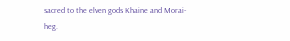sacred to the elven gods Khaine and Morai-heg.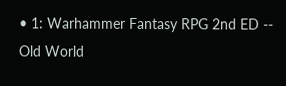• 1: Warhammer Fantasy RPG 2nd ED -- Old World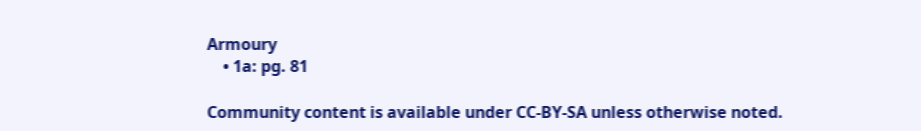Armoury
    • 1a: pg. 81

Community content is available under CC-BY-SA unless otherwise noted.